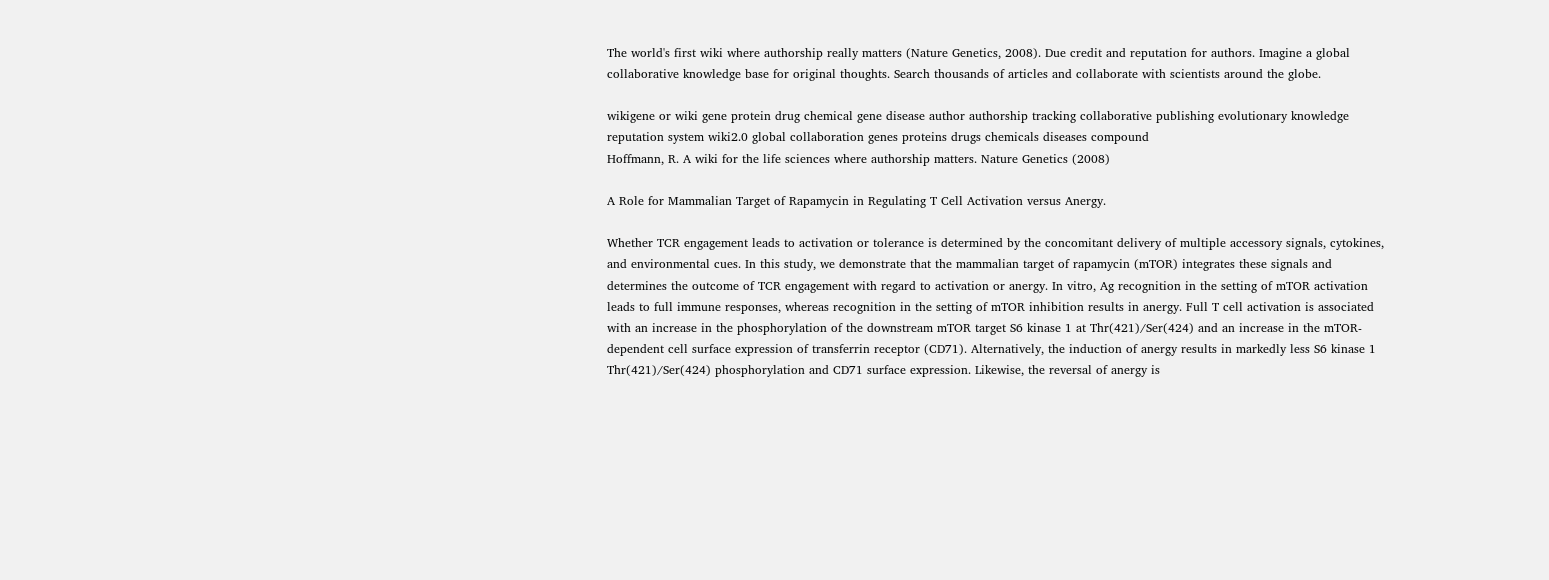The world's first wiki where authorship really matters (Nature Genetics, 2008). Due credit and reputation for authors. Imagine a global collaborative knowledge base for original thoughts. Search thousands of articles and collaborate with scientists around the globe.

wikigene or wiki gene protein drug chemical gene disease author authorship tracking collaborative publishing evolutionary knowledge reputation system wiki2.0 global collaboration genes proteins drugs chemicals diseases compound
Hoffmann, R. A wiki for the life sciences where authorship matters. Nature Genetics (2008)

A Role for Mammalian Target of Rapamycin in Regulating T Cell Activation versus Anergy.

Whether TCR engagement leads to activation or tolerance is determined by the concomitant delivery of multiple accessory signals, cytokines, and environmental cues. In this study, we demonstrate that the mammalian target of rapamycin (mTOR) integrates these signals and determines the outcome of TCR engagement with regard to activation or anergy. In vitro, Ag recognition in the setting of mTOR activation leads to full immune responses, whereas recognition in the setting of mTOR inhibition results in anergy. Full T cell activation is associated with an increase in the phosphorylation of the downstream mTOR target S6 kinase 1 at Thr(421)/Ser(424) and an increase in the mTOR-dependent cell surface expression of transferrin receptor (CD71). Alternatively, the induction of anergy results in markedly less S6 kinase 1 Thr(421)/Ser(424) phosphorylation and CD71 surface expression. Likewise, the reversal of anergy is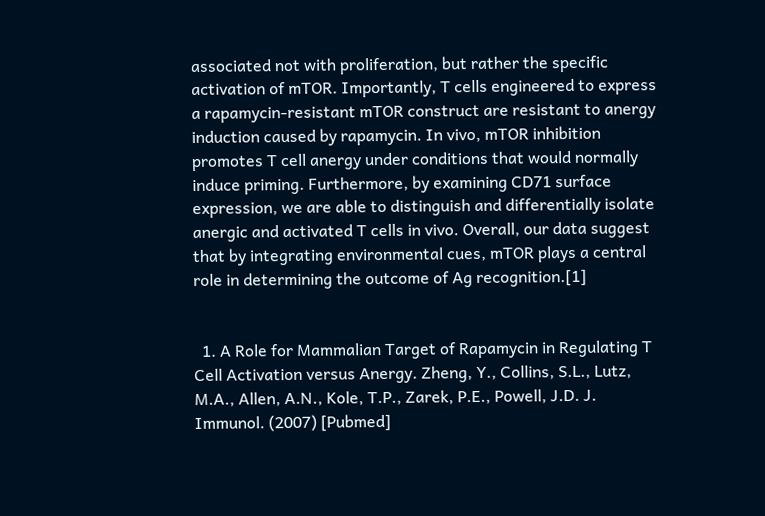associated not with proliferation, but rather the specific activation of mTOR. Importantly, T cells engineered to express a rapamycin-resistant mTOR construct are resistant to anergy induction caused by rapamycin. In vivo, mTOR inhibition promotes T cell anergy under conditions that would normally induce priming. Furthermore, by examining CD71 surface expression, we are able to distinguish and differentially isolate anergic and activated T cells in vivo. Overall, our data suggest that by integrating environmental cues, mTOR plays a central role in determining the outcome of Ag recognition.[1]


  1. A Role for Mammalian Target of Rapamycin in Regulating T Cell Activation versus Anergy. Zheng, Y., Collins, S.L., Lutz, M.A., Allen, A.N., Kole, T.P., Zarek, P.E., Powell, J.D. J. Immunol. (2007) [Pubmed]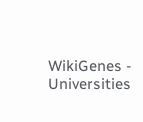WikiGenes - Universities